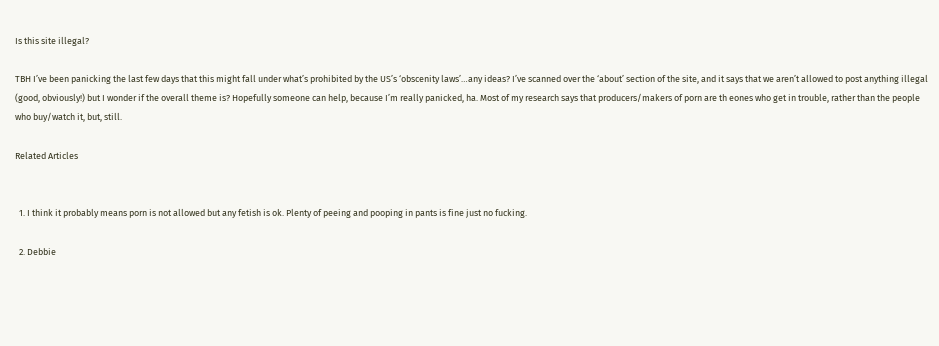Is this site illegal?

TBH I’ve been panicking the last few days that this might fall under what’s prohibited by the US’s ‘obscenity laws’…any ideas? I’ve scanned over the ‘about’ section of the site, and it says that we aren’t allowed to post anything illegal (good, obviously!) but I wonder if the overall theme is? Hopefully someone can help, because I’m really panicked, ha. Most of my research says that producers/makers of porn are th eones who get in trouble, rather than the people who buy/watch it, but, still.

Related Articles


  1. I think it probably means porn is not allowed but any fetish is ok. Plenty of peeing and pooping in pants is fine just no fucking.

  2. Debbie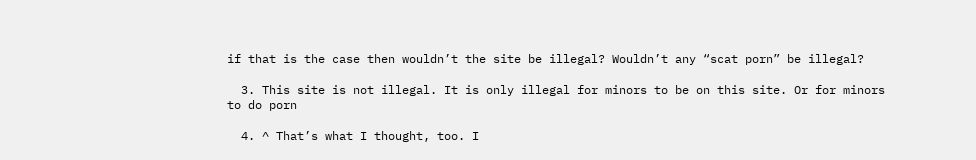if that is the case then wouldn’t the site be illegal? Wouldn’t any “scat porn” be illegal?

  3. This site is not illegal. It is only illegal for minors to be on this site. Or for minors to do porn

  4. ^ That’s what I thought, too. I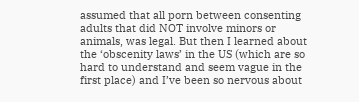assumed that all porn between consenting adults that did NOT involve minors or animals, was legal. But then I learned about the ‘obscenity laws’ in the US (which are so hard to understand and seem vague in the first place) and I’ve been so nervous about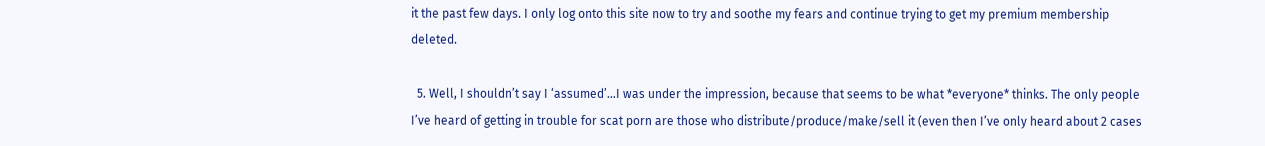it the past few days. I only log onto this site now to try and soothe my fears and continue trying to get my premium membership deleted.

  5. Well, I shouldn’t say I ‘assumed’…I was under the impression, because that seems to be what *everyone* thinks. The only people I’ve heard of getting in trouble for scat porn are those who distribute/produce/make/sell it (even then I’ve only heard about 2 cases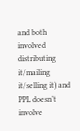and both involved distributing it/mailing it/selling it) and PPL doesn’t involve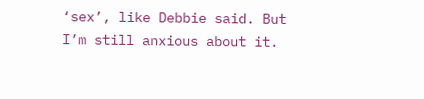‘sex’, like Debbie said. But I’m still anxious about it.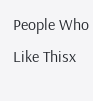People Who Like Thisx